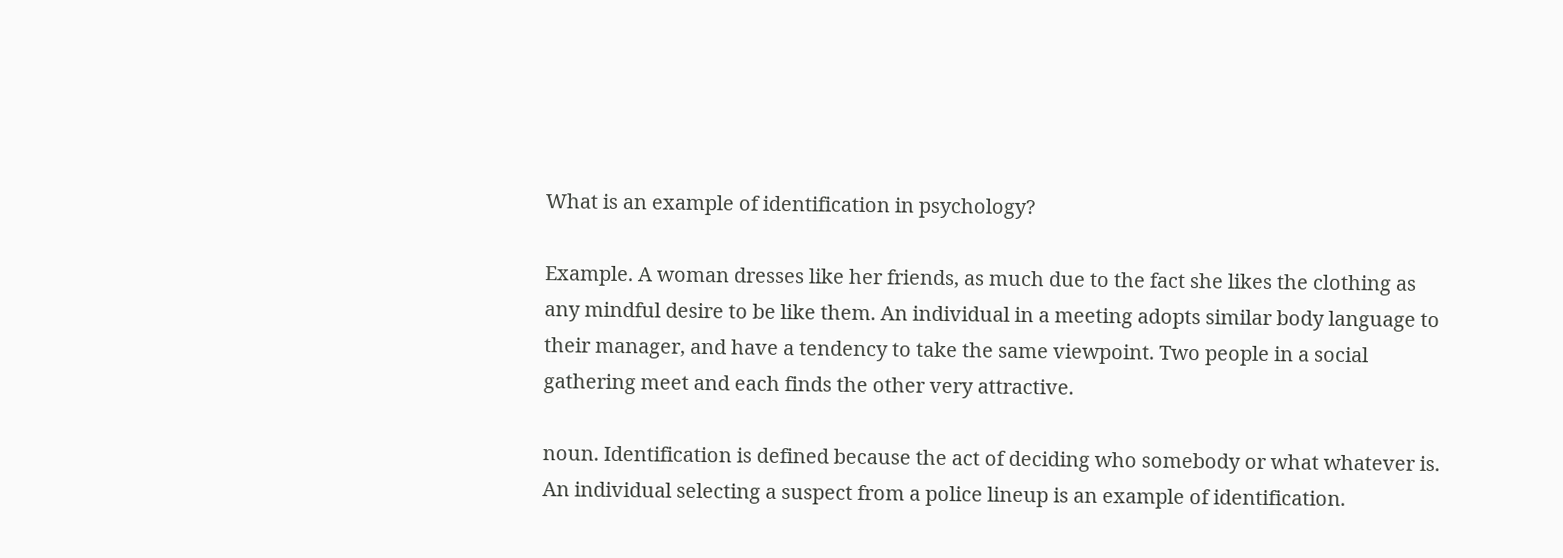What is an example of identification in psychology?

Example. A woman dresses like her friends, as much due to the fact she likes the clothing as any mindful desire to be like them. An individual in a meeting adopts similar body language to their manager, and have a tendency to take the same viewpoint. Two people in a social gathering meet and each finds the other very attractive.

noun. Identification is defined because the act of deciding who somebody or what whatever is. An individual selecting a suspect from a police lineup is an example of identification.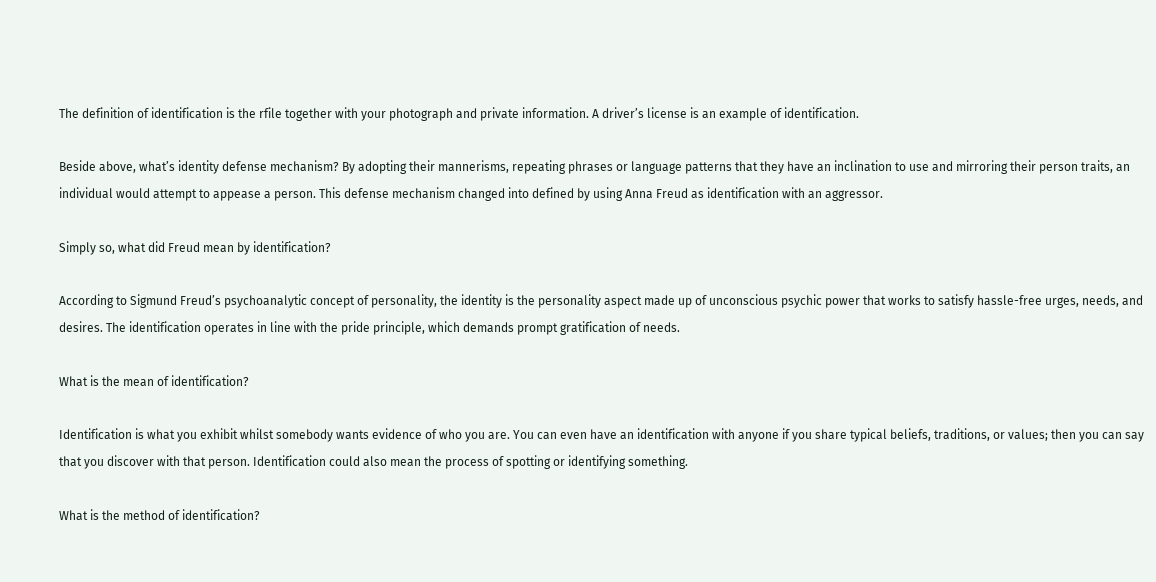The definition of identification is the rfile together with your photograph and private information. A driver’s license is an example of identification.

Beside above, what’s identity defense mechanism? By adopting their mannerisms, repeating phrases or language patterns that they have an inclination to use and mirroring their person traits, an individual would attempt to appease a person. This defense mechanism changed into defined by using Anna Freud as identification with an aggressor.

Simply so, what did Freud mean by identification?

According to Sigmund Freud’s psychoanalytic concept of personality, the identity is the personality aspect made up of unconscious psychic power that works to satisfy hassle-free urges, needs, and desires. The identification operates in line with the pride principle, which demands prompt gratification of needs.

What is the mean of identification?

Identification is what you exhibit whilst somebody wants evidence of who you are. You can even have an identification with anyone if you share typical beliefs, traditions, or values; then you can say that you discover with that person. Identification could also mean the process of spotting or identifying something.

What is the method of identification?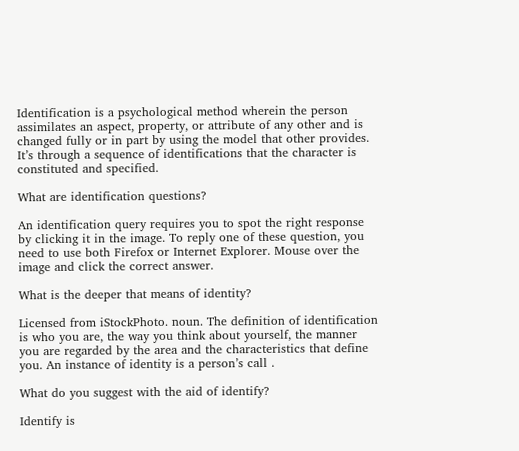Identification is a psychological method wherein the person assimilates an aspect, property, or attribute of any other and is changed fully or in part by using the model that other provides. It’s through a sequence of identifications that the character is constituted and specified.

What are identification questions?

An identification query requires you to spot the right response by clicking it in the image. To reply one of these question, you need to use both Firefox or Internet Explorer. Mouse over the image and click the correct answer.

What is the deeper that means of identity?

Licensed from iStockPhoto. noun. The definition of identification is who you are, the way you think about yourself, the manner you are regarded by the area and the characteristics that define you. An instance of identity is a person’s call .

What do you suggest with the aid of identify?

Identify is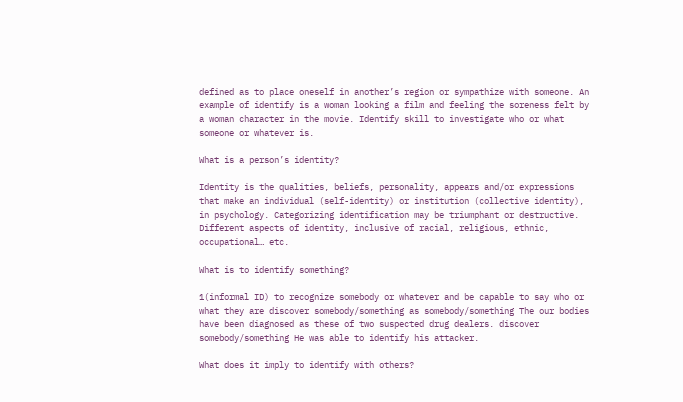defined as to place oneself in another’s region or sympathize with someone. An example of identify is a woman looking a film and feeling the soreness felt by a woman character in the movie. Identify skill to investigate who or what someone or whatever is.

What is a person’s identity?

Identity is the qualities, beliefs, personality, appears and/or expressions that make an individual (self-identity) or institution (collective identity), in psychology. Categorizing identification may be triumphant or destructive. Different aspects of identity, inclusive of racial, religious, ethnic, occupational… etc.

What is to identify something?

1(informal ID) to recognize somebody or whatever and be capable to say who or what they are discover somebody/something as somebody/something The our bodies have been diagnosed as these of two suspected drug dealers. discover somebody/something He was able to identify his attacker.

What does it imply to identify with others?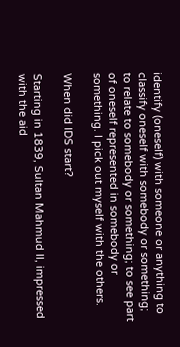identify (oneself) with someone or anything to classify oneself with somebody or something; to relate to somebody or something; to see part of oneself represented in somebody or something. I pick out myself with the others.

When did IDS start?

Starting in 1839, Sultan Mahmud II, impressed with the aid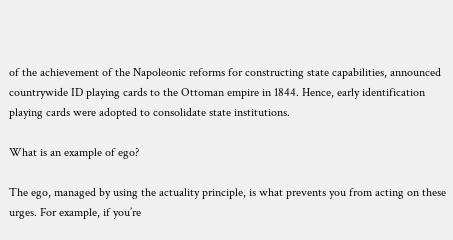of the achievement of the Napoleonic reforms for constructing state capabilities, announced countrywide ID playing cards to the Ottoman empire in 1844. Hence, early identification playing cards were adopted to consolidate state institutions.

What is an example of ego?

The ego, managed by using the actuality principle, is what prevents you from acting on these urges. For example, if you’re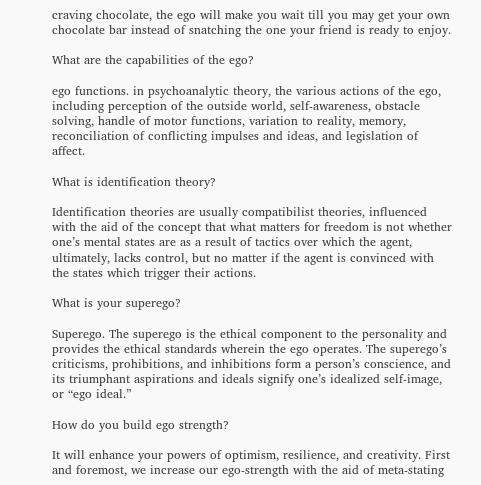craving chocolate, the ego will make you wait till you may get your own chocolate bar instead of snatching the one your friend is ready to enjoy.

What are the capabilities of the ego?

ego functions. in psychoanalytic theory, the various actions of the ego, including perception of the outside world, self-awareness, obstacle solving, handle of motor functions, variation to reality, memory, reconciliation of conflicting impulses and ideas, and legislation of affect.

What is identification theory?

Identification theories are usually compatibilist theories, influenced with the aid of the concept that what matters for freedom is not whether one’s mental states are as a result of tactics over which the agent, ultimately, lacks control, but no matter if the agent is convinced with the states which trigger their actions.

What is your superego?

Superego. The superego is the ethical component to the personality and provides the ethical standards wherein the ego operates. The superego’s criticisms, prohibitions, and inhibitions form a person’s conscience, and its triumphant aspirations and ideals signify one’s idealized self-image, or “ego ideal.”

How do you build ego strength?

It will enhance your powers of optimism, resilience, and creativity. First and foremost, we increase our ego-strength with the aid of meta-stating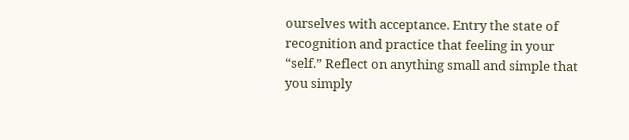ourselves with acceptance. Entry the state of recognition and practice that feeling in your “self.” Reflect on anything small and simple that you simply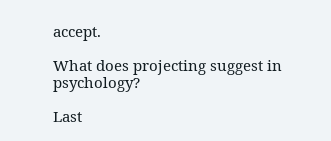accept.

What does projecting suggest in psychology?

Last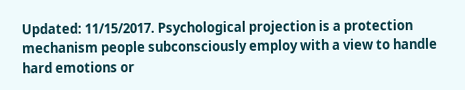Updated: 11/15/2017. Psychological projection is a protection mechanism people subconsciously employ with a view to handle hard emotions or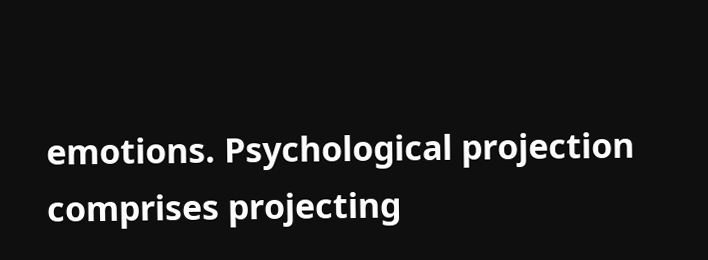emotions. Psychological projection comprises projecting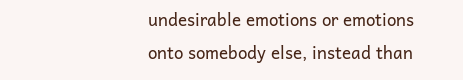undesirable emotions or emotions onto somebody else, instead than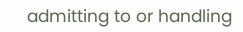admitting to or handling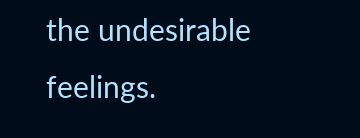the undesirable feelings.